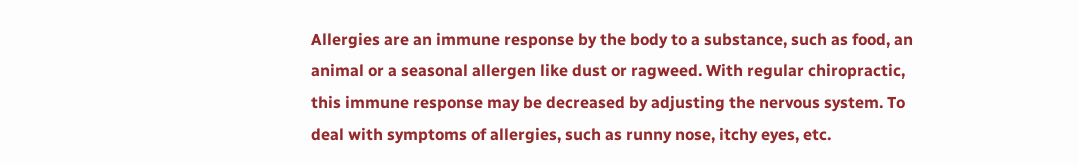Allergies are an immune response by the body to a substance, such as food, an animal or a seasonal allergen like dust or ragweed. With regular chiropractic, this immune response may be decreased by adjusting the nervous system. To deal with symptoms of allergies, such as runny nose, itchy eyes, etc.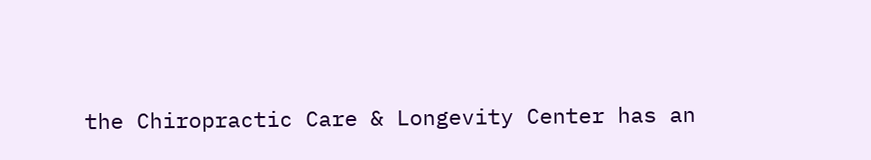the Chiropractic Care & Longevity Center has an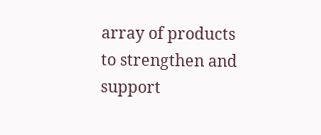array of products to strengthen and support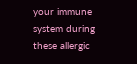your immune system during these allergic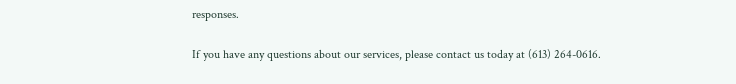responses.

If you have any questions about our services, please contact us today at (613) 264-0616.